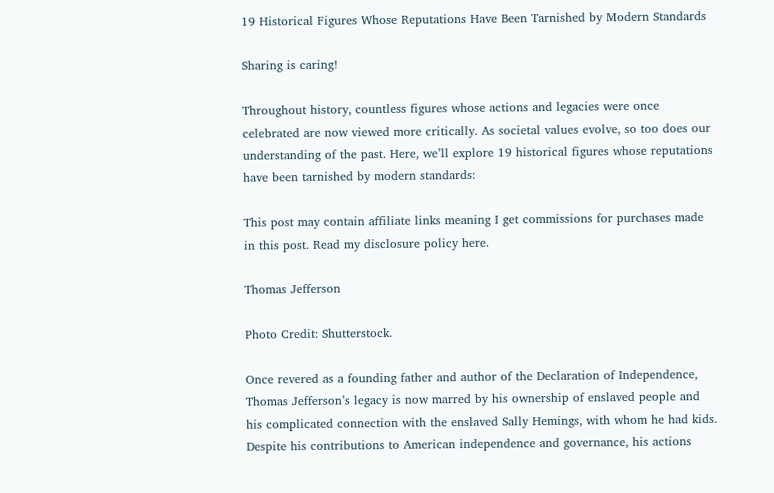19 Historical Figures Whose Reputations Have Been Tarnished by Modern Standards

Sharing is caring!

Throughout history, countless figures whose actions and legacies were once celebrated are now viewed more critically. As societal values evolve, so too does our understanding of the past. Here, we’ll explore 19 historical figures whose reputations have been tarnished by modern standards:

This post may contain affiliate links meaning I get commissions for purchases made in this post. Read my disclosure policy here.

Thomas Jefferson

Photo Credit: Shutterstock.

Once revered as a founding father and author of the Declaration of Independence, Thomas Jefferson’s legacy is now marred by his ownership of enslaved people and his complicated connection with the enslaved Sally Hemings, with whom he had kids. Despite his contributions to American independence and governance, his actions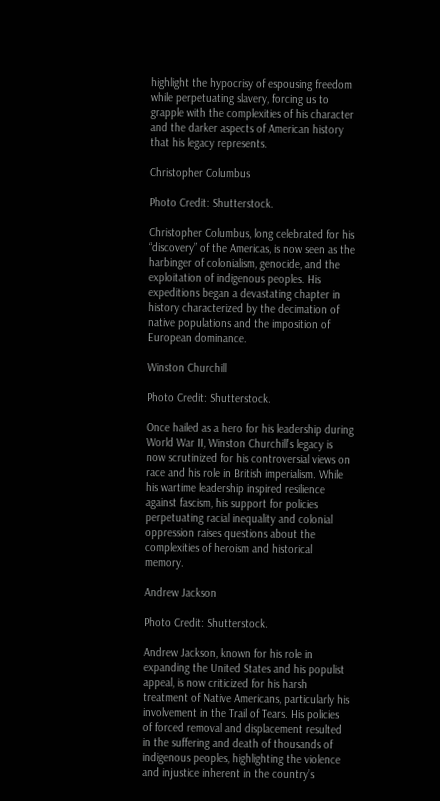highlight the hypocrisy of espousing freedom while perpetuating slavery, forcing us to grapple with the complexities of his character and the darker aspects of American history that his legacy represents.

Christopher Columbus

Photo Credit: Shutterstock.

Christopher Columbus, long celebrated for his “discovery” of the Americas, is now seen as the harbinger of colonialism, genocide, and the exploitation of indigenous peoples. His expeditions began a devastating chapter in history characterized by the decimation of native populations and the imposition of European dominance.

Winston Churchill

Photo Credit: Shutterstock.

Once hailed as a hero for his leadership during World War II, Winston Churchill’s legacy is now scrutinized for his controversial views on race and his role in British imperialism. While his wartime leadership inspired resilience against fascism, his support for policies perpetuating racial inequality and colonial oppression raises questions about the complexities of heroism and historical memory.

Andrew Jackson

Photo Credit: Shutterstock.

Andrew Jackson, known for his role in expanding the United States and his populist appeal, is now criticized for his harsh treatment of Native Americans, particularly his involvement in the Trail of Tears. His policies of forced removal and displacement resulted in the suffering and death of thousands of indigenous peoples, highlighting the violence and injustice inherent in the country’s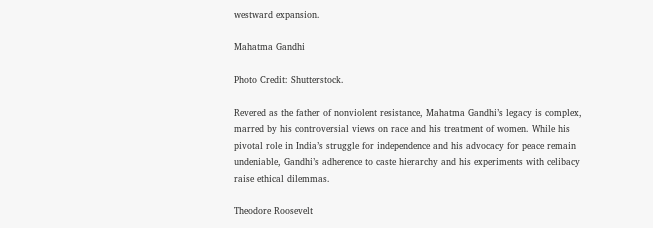westward expansion.

Mahatma Gandhi

Photo Credit: Shutterstock.

Revered as the father of nonviolent resistance, Mahatma Gandhi’s legacy is complex, marred by his controversial views on race and his treatment of women. While his pivotal role in India’s struggle for independence and his advocacy for peace remain undeniable, Gandhi’s adherence to caste hierarchy and his experiments with celibacy raise ethical dilemmas.

Theodore Roosevelt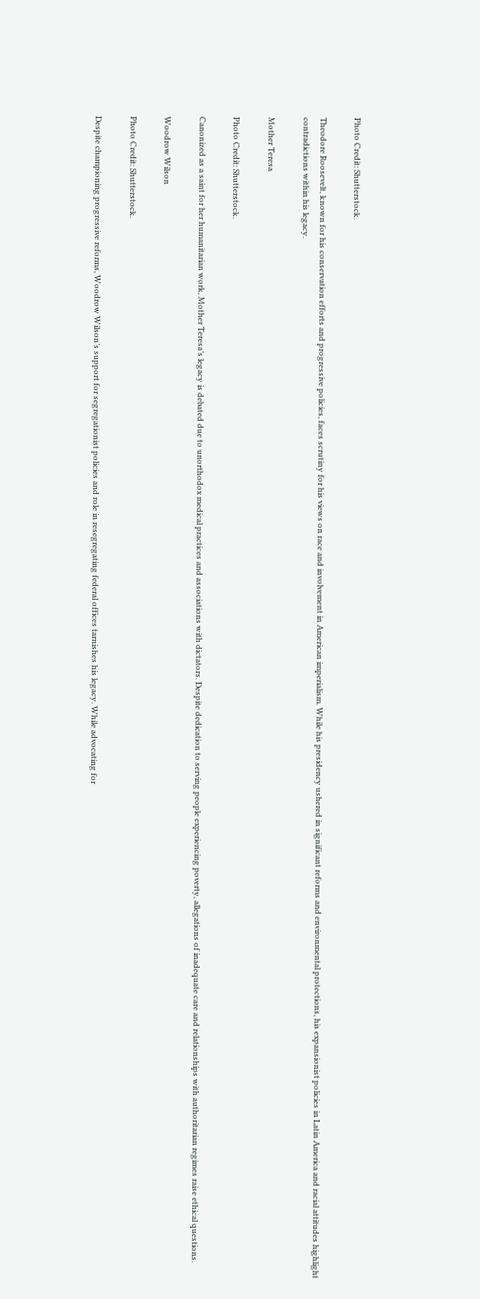Photo Credit: Shutterstock.

Theodore Roosevelt, known for his conservation efforts and progressive policies, faces scrutiny for his views on race and involvement in American imperialism. While his presidency ushered in significant reforms and environmental protections, his expansionist policies in Latin America and racial attitudes highlight contradictions within his legacy.

Mother Teresa

Photo Credit: Shutterstock.

Canonized as a saint for her humanitarian work, Mother Teresa’s legacy is debated due to unorthodox medical practices and associations with dictators. Despite dedication to serving people experiencing poverty, allegations of inadequate care and relationships with authoritarian regimes raise ethical questions.

Woodrow Wilson

Photo Credit: Shutterstock.

Despite championing progressive reforms, Woodrow Wilson’s support for segregationist policies and role in resegregating federal offices tarnishes his legacy. While advocating for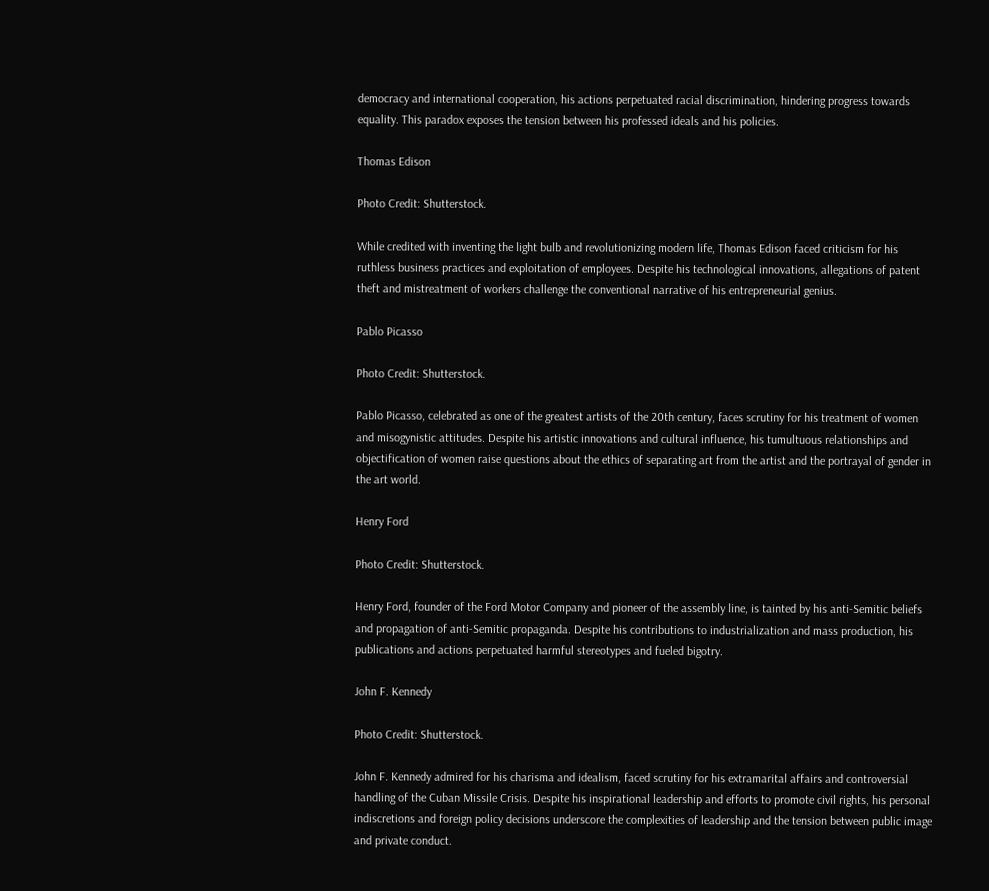democracy and international cooperation, his actions perpetuated racial discrimination, hindering progress towards equality. This paradox exposes the tension between his professed ideals and his policies.

Thomas Edison

Photo Credit: Shutterstock.

While credited with inventing the light bulb and revolutionizing modern life, Thomas Edison faced criticism for his ruthless business practices and exploitation of employees. Despite his technological innovations, allegations of patent theft and mistreatment of workers challenge the conventional narrative of his entrepreneurial genius.

Pablo Picasso

Photo Credit: Shutterstock.

Pablo Picasso, celebrated as one of the greatest artists of the 20th century, faces scrutiny for his treatment of women and misogynistic attitudes. Despite his artistic innovations and cultural influence, his tumultuous relationships and objectification of women raise questions about the ethics of separating art from the artist and the portrayal of gender in the art world.

Henry Ford

Photo Credit: Shutterstock.

Henry Ford, founder of the Ford Motor Company and pioneer of the assembly line, is tainted by his anti-Semitic beliefs and propagation of anti-Semitic propaganda. Despite his contributions to industrialization and mass production, his publications and actions perpetuated harmful stereotypes and fueled bigotry.

John F. Kennedy

Photo Credit: Shutterstock.

John F. Kennedy admired for his charisma and idealism, faced scrutiny for his extramarital affairs and controversial handling of the Cuban Missile Crisis. Despite his inspirational leadership and efforts to promote civil rights, his personal indiscretions and foreign policy decisions underscore the complexities of leadership and the tension between public image and private conduct.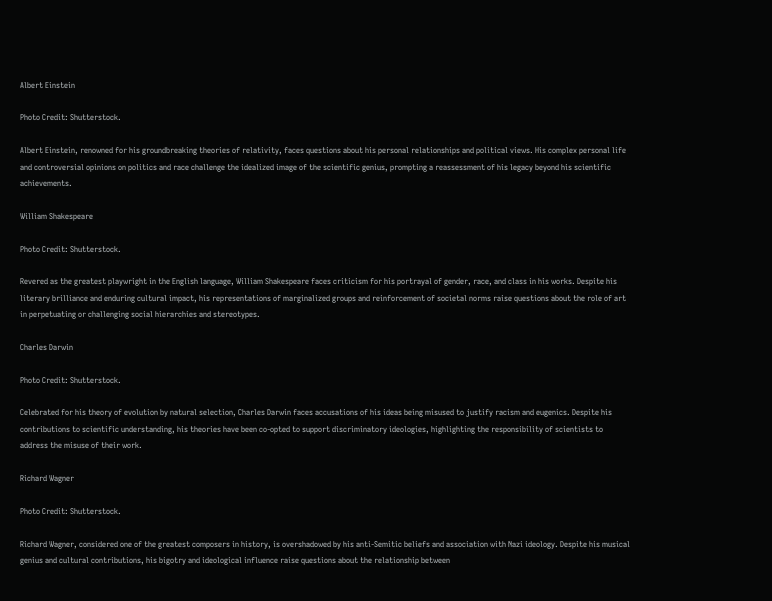Albert Einstein

Photo Credit: Shutterstock.

Albert Einstein, renowned for his groundbreaking theories of relativity, faces questions about his personal relationships and political views. His complex personal life and controversial opinions on politics and race challenge the idealized image of the scientific genius, prompting a reassessment of his legacy beyond his scientific achievements.

William Shakespeare

Photo Credit: Shutterstock.

Revered as the greatest playwright in the English language, William Shakespeare faces criticism for his portrayal of gender, race, and class in his works. Despite his literary brilliance and enduring cultural impact, his representations of marginalized groups and reinforcement of societal norms raise questions about the role of art in perpetuating or challenging social hierarchies and stereotypes.

Charles Darwin

Photo Credit: Shutterstock.

Celebrated for his theory of evolution by natural selection, Charles Darwin faces accusations of his ideas being misused to justify racism and eugenics. Despite his contributions to scientific understanding, his theories have been co-opted to support discriminatory ideologies, highlighting the responsibility of scientists to address the misuse of their work.

Richard Wagner

Photo Credit: Shutterstock.

Richard Wagner, considered one of the greatest composers in history, is overshadowed by his anti-Semitic beliefs and association with Nazi ideology. Despite his musical genius and cultural contributions, his bigotry and ideological influence raise questions about the relationship between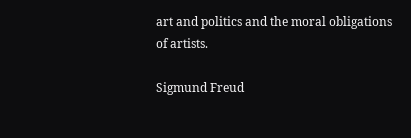art and politics and the moral obligations of artists.

Sigmund Freud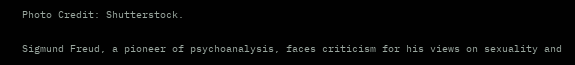Photo Credit: Shutterstock.

Sigmund Freud, a pioneer of psychoanalysis, faces criticism for his views on sexuality and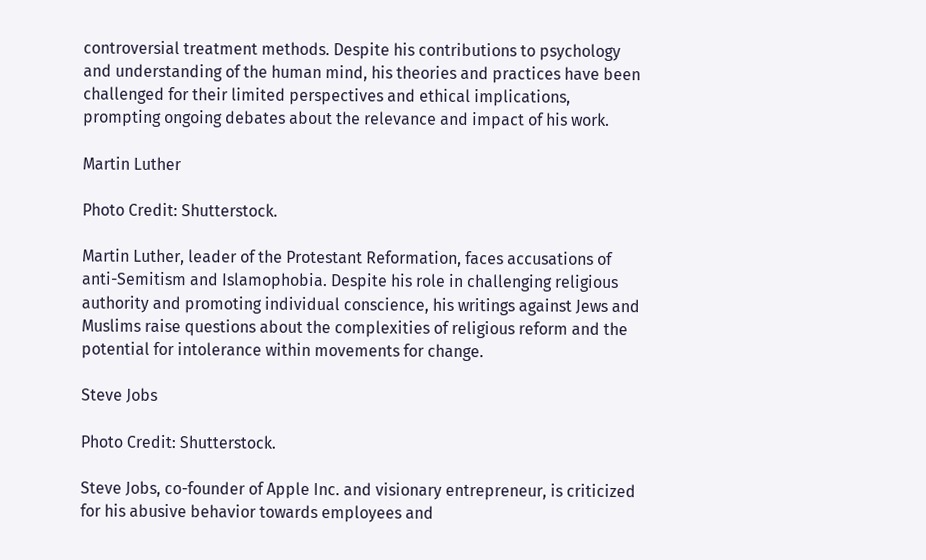controversial treatment methods. Despite his contributions to psychology and understanding of the human mind, his theories and practices have been challenged for their limited perspectives and ethical implications, prompting ongoing debates about the relevance and impact of his work.

Martin Luther

Photo Credit: Shutterstock.

Martin Luther, leader of the Protestant Reformation, faces accusations of anti-Semitism and Islamophobia. Despite his role in challenging religious authority and promoting individual conscience, his writings against Jews and Muslims raise questions about the complexities of religious reform and the potential for intolerance within movements for change.

Steve Jobs

Photo Credit: Shutterstock.

Steve Jobs, co-founder of Apple Inc. and visionary entrepreneur, is criticized for his abusive behavior towards employees and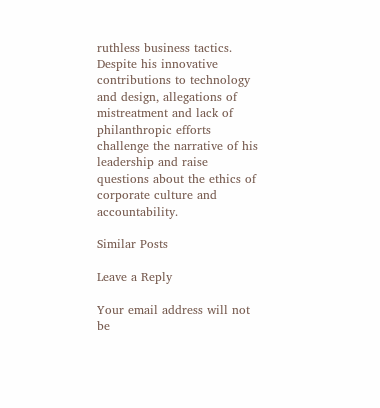ruthless business tactics. Despite his innovative contributions to technology and design, allegations of mistreatment and lack of philanthropic efforts challenge the narrative of his leadership and raise questions about the ethics of corporate culture and accountability.

Similar Posts

Leave a Reply

Your email address will not be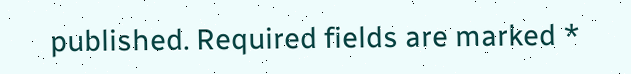published. Required fields are marked *